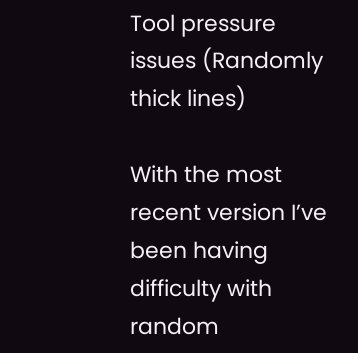Tool pressure issues (Randomly thick lines)

With the most recent version I’ve been having difficulty with random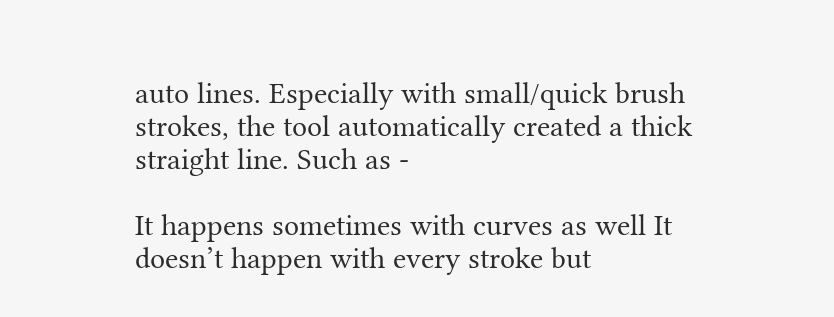auto lines. Especially with small/quick brush strokes, the tool automatically created a thick straight line. Such as -

It happens sometimes with curves as well It doesn’t happen with every stroke but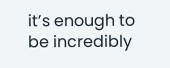it’s enough to be incredibly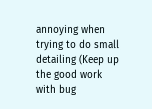annoying when trying to do small detailing (Keep up the good work with bug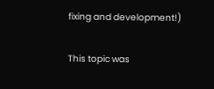fixing and development!)

This topic was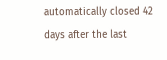automatically closed 42 days after the last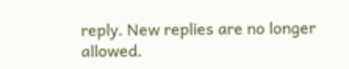reply. New replies are no longer allowed.